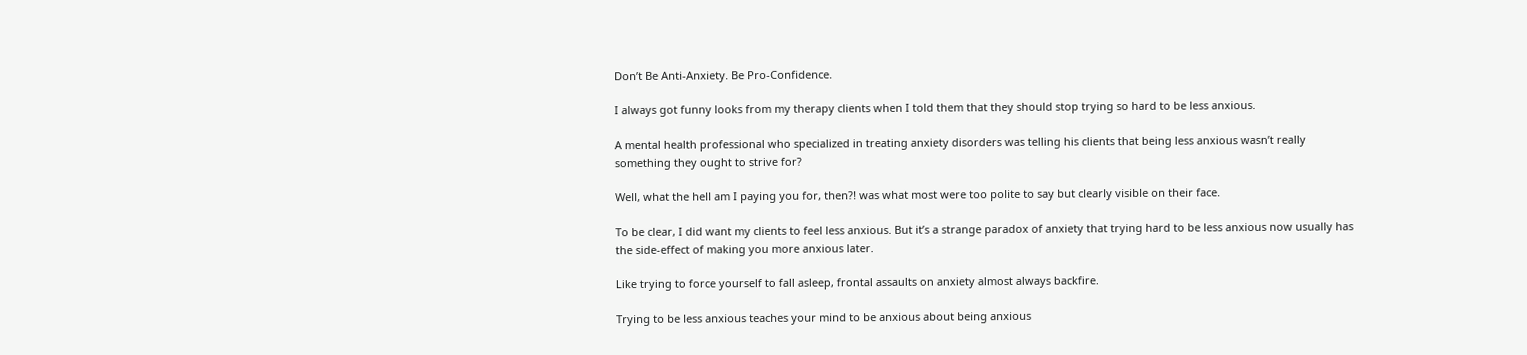Don’t Be Anti-Anxiety. Be Pro-Confidence.

I always got funny looks from my therapy clients when I told them that they should stop trying so hard to be less anxious.

A mental health professional who specialized in treating anxiety disorders was telling his clients that being less anxious wasn’t really something they ought to strive for?

Well, what the hell am I paying you for, then?! was what most were too polite to say but clearly visible on their face.

To be clear, I did want my clients to feel less anxious. But it’s a strange paradox of anxiety that trying hard to be less anxious now usually has the side-effect of making you more anxious later.

Like trying to force yourself to fall asleep, frontal assaults on anxiety almost always backfire.

Trying to be less anxious teaches your mind to be anxious about being anxious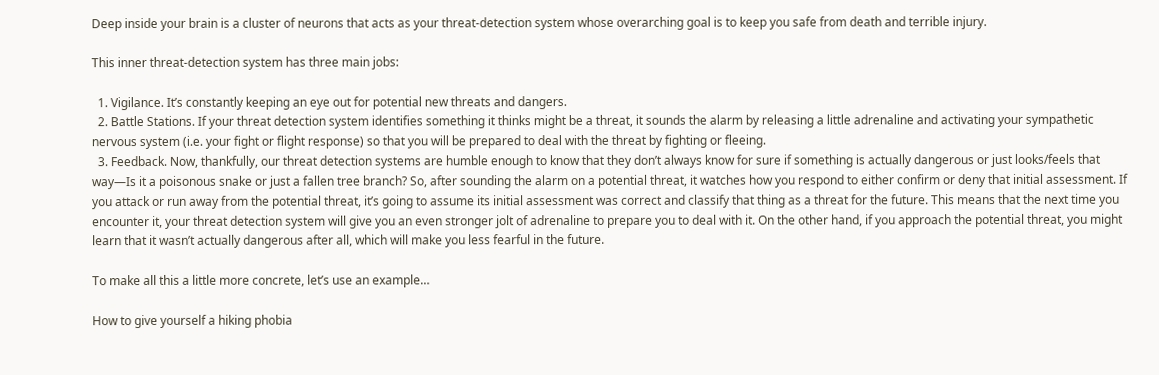Deep inside your brain is a cluster of neurons that acts as your threat-detection system whose overarching goal is to keep you safe from death and terrible injury.

This inner threat-detection system has three main jobs:

  1. Vigilance. It’s constantly keeping an eye out for potential new threats and dangers.
  2. Battle Stations. If your threat detection system identifies something it thinks might be a threat, it sounds the alarm by releasing a little adrenaline and activating your sympathetic nervous system (i.e. your fight or flight response) so that you will be prepared to deal with the threat by fighting or fleeing.
  3. Feedback. Now, thankfully, our threat detection systems are humble enough to know that they don’t always know for sure if something is actually dangerous or just looks/feels that way—Is it a poisonous snake or just a fallen tree branch? So, after sounding the alarm on a potential threat, it watches how you respond to either confirm or deny that initial assessment. If you attack or run away from the potential threat, it’s going to assume its initial assessment was correct and classify that thing as a threat for the future. This means that the next time you encounter it, your threat detection system will give you an even stronger jolt of adrenaline to prepare you to deal with it. On the other hand, if you approach the potential threat, you might learn that it wasn’t actually dangerous after all, which will make you less fearful in the future.

To make all this a little more concrete, let’s use an example…

How to give yourself a hiking phobia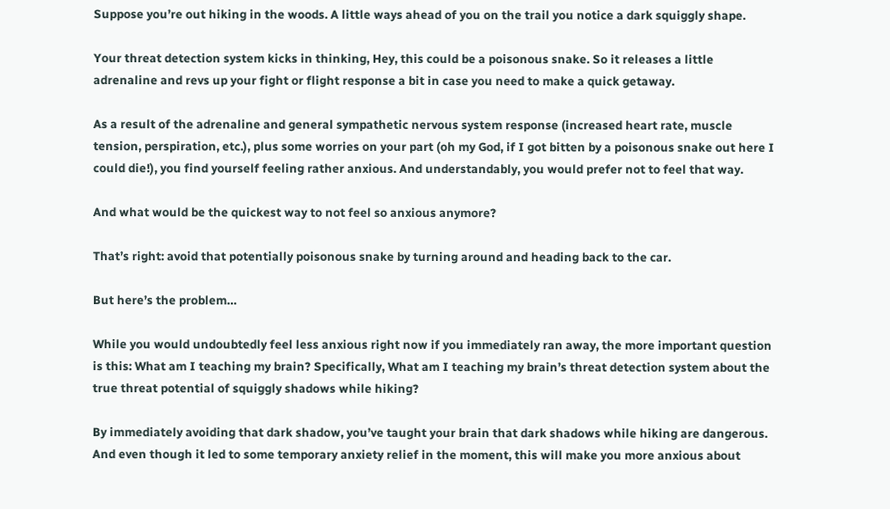Suppose you’re out hiking in the woods. A little ways ahead of you on the trail you notice a dark squiggly shape.

Your threat detection system kicks in thinking, Hey, this could be a poisonous snake. So it releases a little adrenaline and revs up your fight or flight response a bit in case you need to make a quick getaway.

As a result of the adrenaline and general sympathetic nervous system response (increased heart rate, muscle tension, perspiration, etc.), plus some worries on your part (oh my God, if I got bitten by a poisonous snake out here I could die!), you find yourself feeling rather anxious. And understandably, you would prefer not to feel that way.

And what would be the quickest way to not feel so anxious anymore?

That’s right: avoid that potentially poisonous snake by turning around and heading back to the car.

But here’s the problem…

While you would undoubtedly feel less anxious right now if you immediately ran away, the more important question is this: What am I teaching my brain? Specifically, What am I teaching my brain’s threat detection system about the true threat potential of squiggly shadows while hiking?

By immediately avoiding that dark shadow, you’ve taught your brain that dark shadows while hiking are dangerous. And even though it led to some temporary anxiety relief in the moment, this will make you more anxious about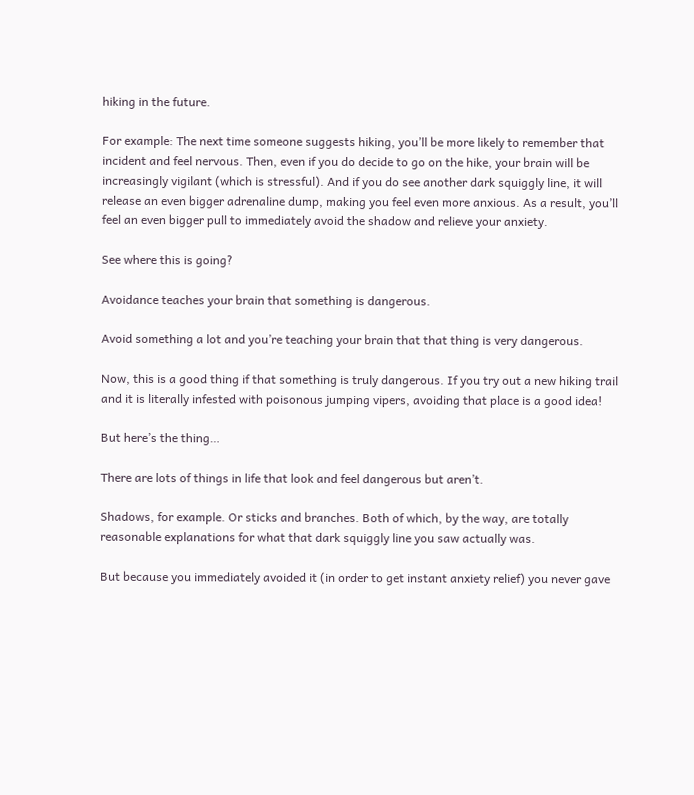hiking in the future.

For example: The next time someone suggests hiking, you’ll be more likely to remember that incident and feel nervous. Then, even if you do decide to go on the hike, your brain will be increasingly vigilant (which is stressful). And if you do see another dark squiggly line, it will release an even bigger adrenaline dump, making you feel even more anxious. As a result, you’ll feel an even bigger pull to immediately avoid the shadow and relieve your anxiety.

See where this is going?

Avoidance teaches your brain that something is dangerous.

Avoid something a lot and you’re teaching your brain that that thing is very dangerous.

Now, this is a good thing if that something is truly dangerous. If you try out a new hiking trail and it is literally infested with poisonous jumping vipers, avoiding that place is a good idea!

But here’s the thing…

There are lots of things in life that look and feel dangerous but aren’t.

Shadows, for example. Or sticks and branches. Both of which, by the way, are totally reasonable explanations for what that dark squiggly line you saw actually was.

But because you immediately avoided it (in order to get instant anxiety relief) you never gave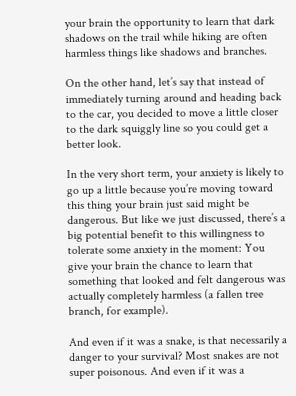your brain the opportunity to learn that dark shadows on the trail while hiking are often harmless things like shadows and branches.

On the other hand, let’s say that instead of immediately turning around and heading back to the car, you decided to move a little closer to the dark squiggly line so you could get a better look.

In the very short term, your anxiety is likely to go up a little because you’re moving toward this thing your brain just said might be dangerous. But like we just discussed, there’s a big potential benefit to this willingness to tolerate some anxiety in the moment: You give your brain the chance to learn that something that looked and felt dangerous was actually completely harmless (a fallen tree branch, for example).

And even if it was a snake, is that necessarily a danger to your survival? Most snakes are not super poisonous. And even if it was a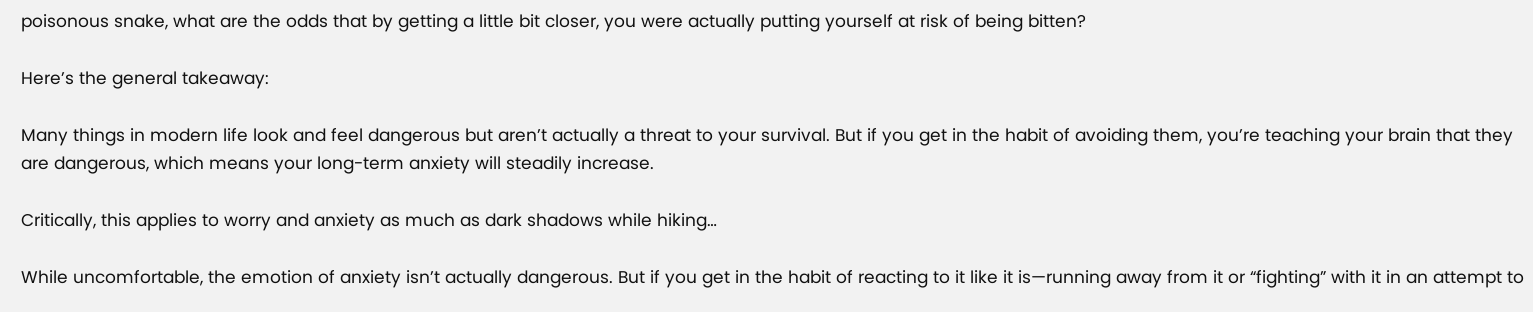poisonous snake, what are the odds that by getting a little bit closer, you were actually putting yourself at risk of being bitten?

Here’s the general takeaway:

Many things in modern life look and feel dangerous but aren’t actually a threat to your survival. But if you get in the habit of avoiding them, you’re teaching your brain that they are dangerous, which means your long-term anxiety will steadily increase.

Critically, this applies to worry and anxiety as much as dark shadows while hiking…

While uncomfortable, the emotion of anxiety isn’t actually dangerous. But if you get in the habit of reacting to it like it is—running away from it or “fighting” with it in an attempt to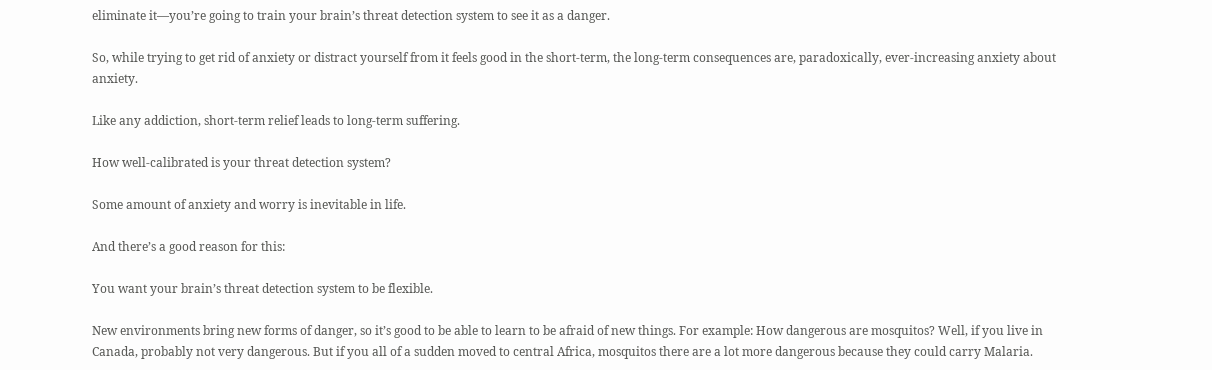eliminate it—you’re going to train your brain’s threat detection system to see it as a danger.

So, while trying to get rid of anxiety or distract yourself from it feels good in the short-term, the long-term consequences are, paradoxically, ever-increasing anxiety about anxiety.

Like any addiction, short-term relief leads to long-term suffering.

How well-calibrated is your threat detection system?

Some amount of anxiety and worry is inevitable in life.

And there’s a good reason for this:

You want your brain’s threat detection system to be flexible.

New environments bring new forms of danger, so it’s good to be able to learn to be afraid of new things. For example: How dangerous are mosquitos? Well, if you live in Canada, probably not very dangerous. But if you all of a sudden moved to central Africa, mosquitos there are a lot more dangerous because they could carry Malaria.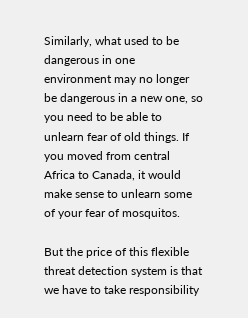Similarly, what used to be dangerous in one environment may no longer be dangerous in a new one, so you need to be able to unlearn fear of old things. If you moved from central Africa to Canada, it would make sense to unlearn some of your fear of mosquitos.

But the price of this flexible threat detection system is that we have to take responsibility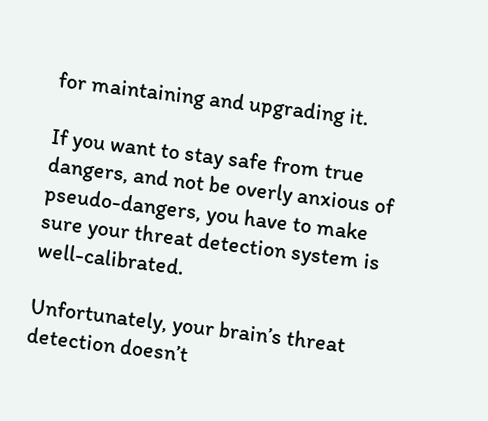for maintaining and upgrading it.

If you want to stay safe from true dangers, and not be overly anxious of pseudo-dangers, you have to make sure your threat detection system is well-calibrated.

Unfortunately, your brain’s threat detection doesn’t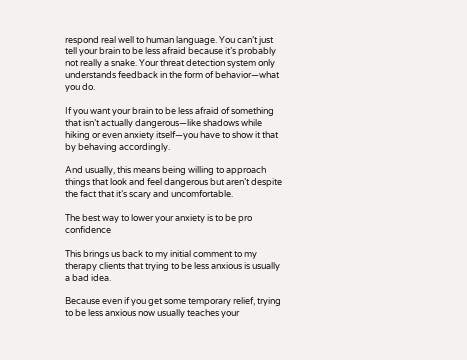respond real well to human language. You can’t just tell your brain to be less afraid because it’s probably not really a snake. Your threat detection system only understands feedback in the form of behavior—what you do.

If you want your brain to be less afraid of something that isn’t actually dangerous—like shadows while hiking or even anxiety itself—you have to show it that by behaving accordingly.

And usually, this means being willing to approach things that look and feel dangerous but aren’t despite the fact that it’s scary and uncomfortable.

The best way to lower your anxiety is to be pro confidence

This brings us back to my initial comment to my therapy clients that trying to be less anxious is usually a bad idea.

Because even if you get some temporary relief, trying to be less anxious now usually teaches your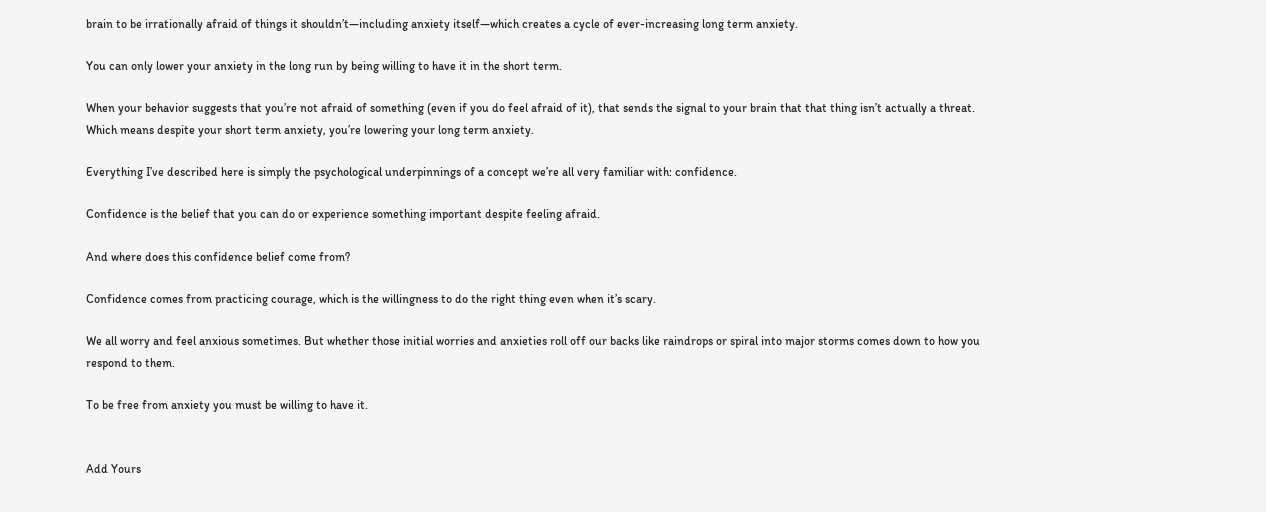brain to be irrationally afraid of things it shouldn’t—including anxiety itself—which creates a cycle of ever-increasing long term anxiety.

You can only lower your anxiety in the long run by being willing to have it in the short term.

When your behavior suggests that you’re not afraid of something (even if you do feel afraid of it), that sends the signal to your brain that that thing isn’t actually a threat. Which means despite your short term anxiety, you’re lowering your long term anxiety.

Everything I’ve described here is simply the psychological underpinnings of a concept we’re all very familiar with: confidence.

Confidence is the belief that you can do or experience something important despite feeling afraid.

And where does this confidence belief come from?

Confidence comes from practicing courage, which is the willingness to do the right thing even when it’s scary.

We all worry and feel anxious sometimes. But whether those initial worries and anxieties roll off our backs like raindrops or spiral into major storms comes down to how you respond to them.

To be free from anxiety you must be willing to have it.


Add Yours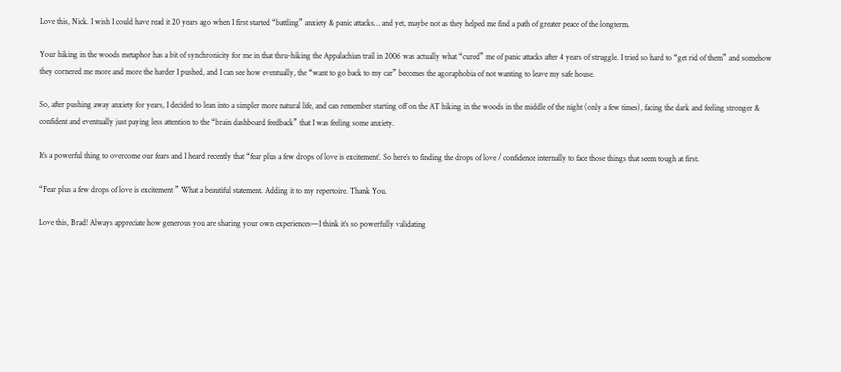Love this, Nick. I wish I could have read it 20 years ago when I first started “battling” anxiety & panic attacks… and yet, maybe not as they helped me find a path of greater peace of the longterm.

Your hiking in the woods metaphor has a bit of synchronicity for me in that thru-hiking the Appalachian trail in 2006 was actually what “cured” me of panic attacks after 4 years of struggle. I tried so hard to “get rid of them” and somehow they cornered me more and more the harder I pushed, and I can see how eventually, the “want to go back to my car” becomes the agoraphobia of not wanting to leave my safe house.

So, after pushing away anxiety for years, I decided to lean into a simpler more natural life, and can remember starting off on the AT hiking in the woods in the middle of the night (only a few times), facing the dark and feeling stronger & confident and eventually just paying less attention to the “brain dashboard feedback” that I was feeling some anxiety.

It’s a powerful thing to overcome our fears and I heard recently that “fear plus a few drops of love is excitement’. So here’s to finding the drops of love / confidence internally to face those things that seem tough at first.

“Fear plus a few drops of love is excitement ” What a beautiful statement. Adding it to my repertoire. Thank You.

Love this, Brad! Always appreciate how generous you are sharing your own experiences—I think it’s so powerfully validating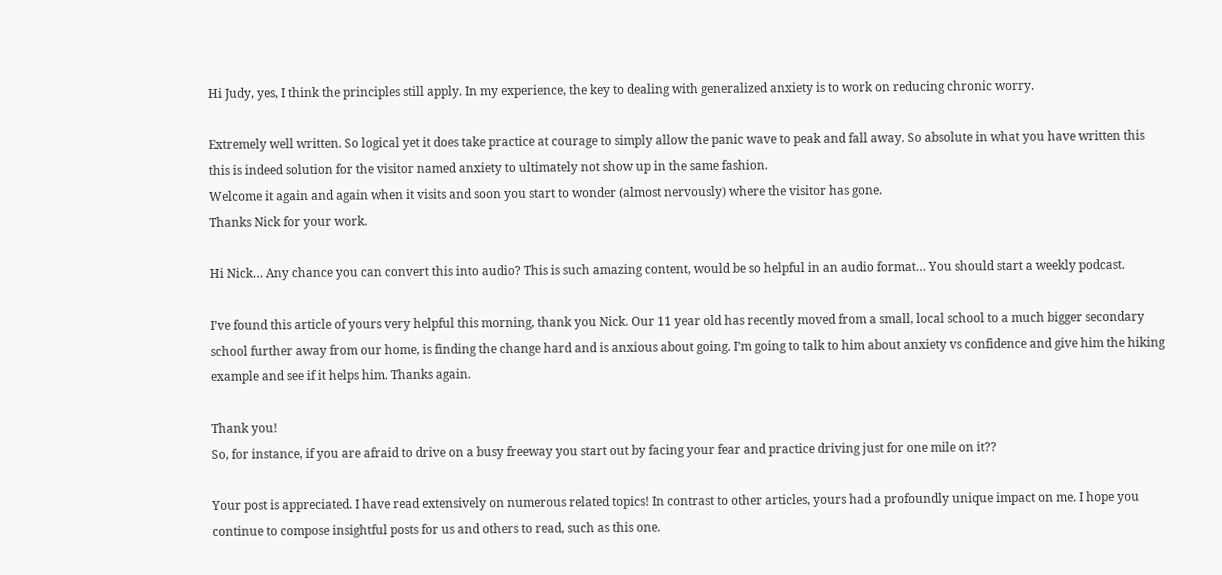Hi Judy, yes, I think the principles still apply. In my experience, the key to dealing with generalized anxiety is to work on reducing chronic worry.

Extremely well written. So logical yet it does take practice at courage to simply allow the panic wave to peak and fall away. So absolute in what you have written this this is indeed solution for the visitor named anxiety to ultimately not show up in the same fashion.
Welcome it again and again when it visits and soon you start to wonder (almost nervously) where the visitor has gone.
Thanks Nick for your work.

Hi Nick… Any chance you can convert this into audio? This is such amazing content, would be so helpful in an audio format… You should start a weekly podcast.

I’ve found this article of yours very helpful this morning, thank you Nick. Our 11 year old has recently moved from a small, local school to a much bigger secondary school further away from our home, is finding the change hard and is anxious about going. I’m going to talk to him about anxiety vs confidence and give him the hiking example and see if it helps him. Thanks again.

Thank you!
So, for instance, if you are afraid to drive on a busy freeway you start out by facing your fear and practice driving just for one mile on it??

Your post is appreciated. I have read extensively on numerous related topics! In contrast to other articles, yours had a profoundly unique impact on me. I hope you continue to compose insightful posts for us and others to read, such as this one.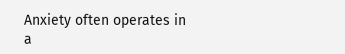Anxiety often operates in a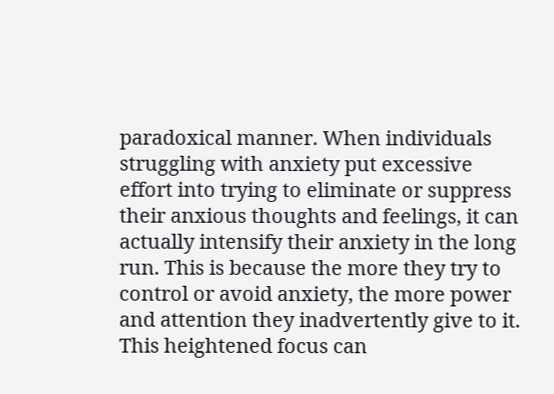paradoxical manner. When individuals struggling with anxiety put excessive effort into trying to eliminate or suppress their anxious thoughts and feelings, it can actually intensify their anxiety in the long run. This is because the more they try to control or avoid anxiety, the more power and attention they inadvertently give to it. This heightened focus can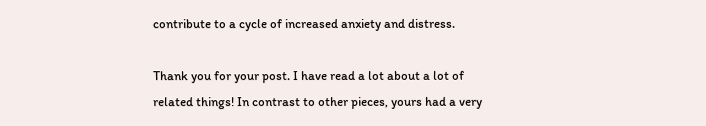contribute to a cycle of increased anxiety and distress.

Thank you for your post. I have read a lot about a lot of related things! In contrast to other pieces, yours had a very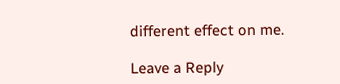different effect on me.

Leave a Reply